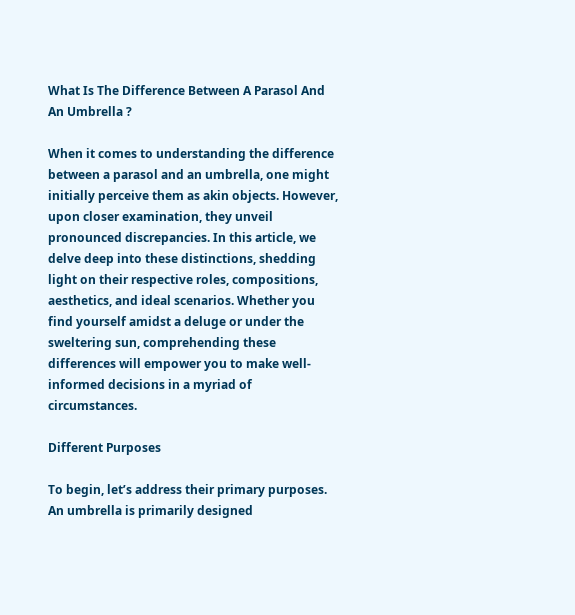What Is The Difference Between A Parasol And An Umbrella ?

When it comes to understanding the difference between a parasol and an umbrella, one might initially perceive them as akin objects. However, upon closer examination, they unveil pronounced discrepancies. In this article, we delve deep into these distinctions, shedding light on their respective roles, compositions, aesthetics, and ideal scenarios. Whether you find yourself amidst a deluge or under the sweltering sun, comprehending these differences will empower you to make well-informed decisions in a myriad of circumstances.

Different Purposes

To begin, let’s address their primary purposes. An umbrella is primarily designed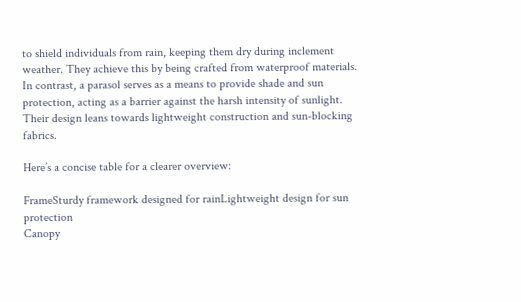to shield individuals from rain, keeping them dry during inclement weather. They achieve this by being crafted from waterproof materials. In contrast, a parasol serves as a means to provide shade and sun protection, acting as a barrier against the harsh intensity of sunlight. Their design leans towards lightweight construction and sun-blocking fabrics.

Here’s a concise table for a clearer overview:

FrameSturdy framework designed for rainLightweight design for sun protection
Canopy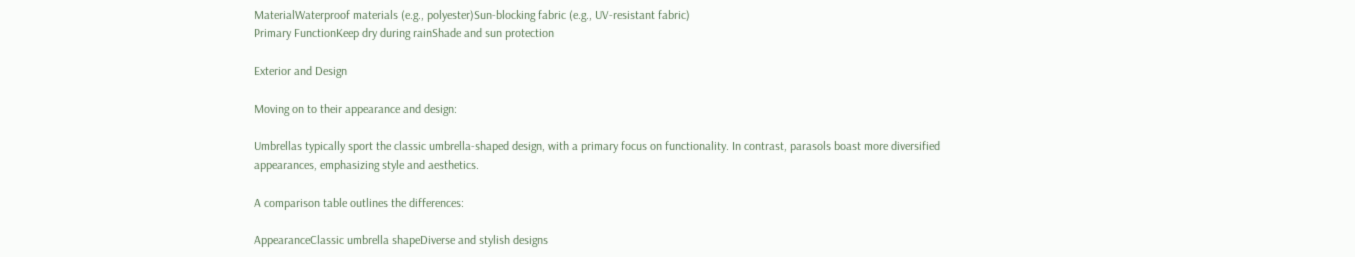MaterialWaterproof materials (e.g., polyester)Sun-blocking fabric (e.g., UV-resistant fabric)
Primary FunctionKeep dry during rainShade and sun protection

Exterior and Design

Moving on to their appearance and design:

Umbrellas typically sport the classic umbrella-shaped design, with a primary focus on functionality. In contrast, parasols boast more diversified appearances, emphasizing style and aesthetics.

A comparison table outlines the differences:

AppearanceClassic umbrella shapeDiverse and stylish designs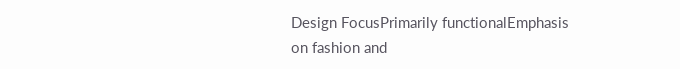Design FocusPrimarily functionalEmphasis on fashion and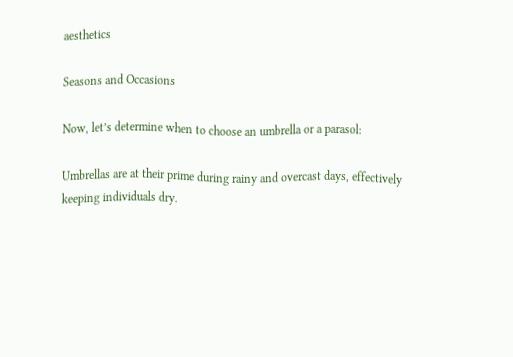aesthetics

Seasons and Occasions

Now, let’s determine when to choose an umbrella or a parasol:

Umbrellas are at their prime during rainy and overcast days, effectively keeping individuals dry.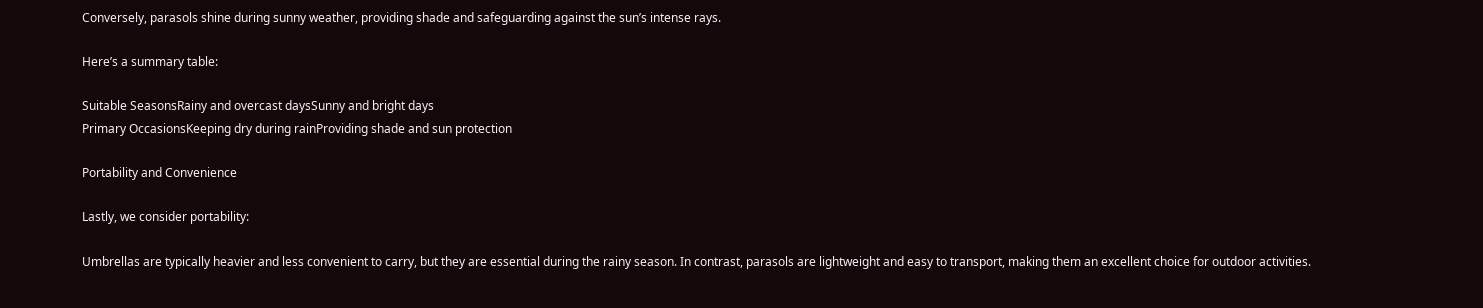Conversely, parasols shine during sunny weather, providing shade and safeguarding against the sun’s intense rays.

Here’s a summary table:

Suitable SeasonsRainy and overcast daysSunny and bright days
Primary OccasionsKeeping dry during rainProviding shade and sun protection

Portability and Convenience

Lastly, we consider portability:

Umbrellas are typically heavier and less convenient to carry, but they are essential during the rainy season. In contrast, parasols are lightweight and easy to transport, making them an excellent choice for outdoor activities.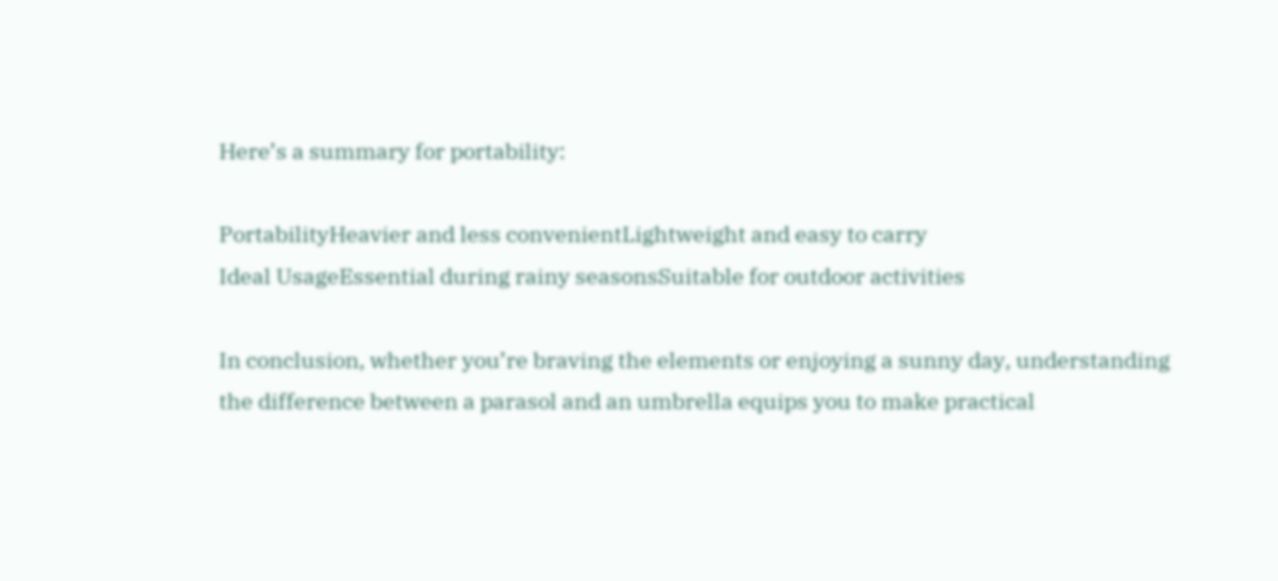Here’s a summary for portability:

PortabilityHeavier and less convenientLightweight and easy to carry
Ideal UsageEssential during rainy seasonsSuitable for outdoor activities

In conclusion, whether you’re braving the elements or enjoying a sunny day, understanding the difference between a parasol and an umbrella equips you to make practical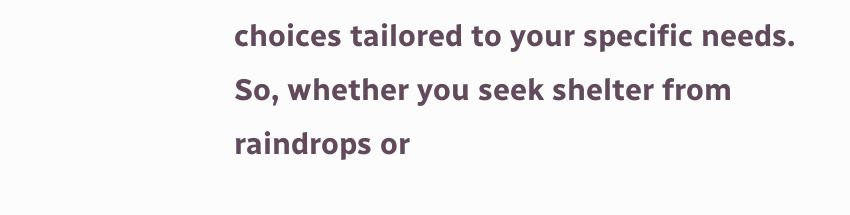choices tailored to your specific needs. So, whether you seek shelter from raindrops or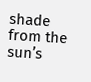shade from the sun’s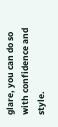glare, you can do so with confidence and style.